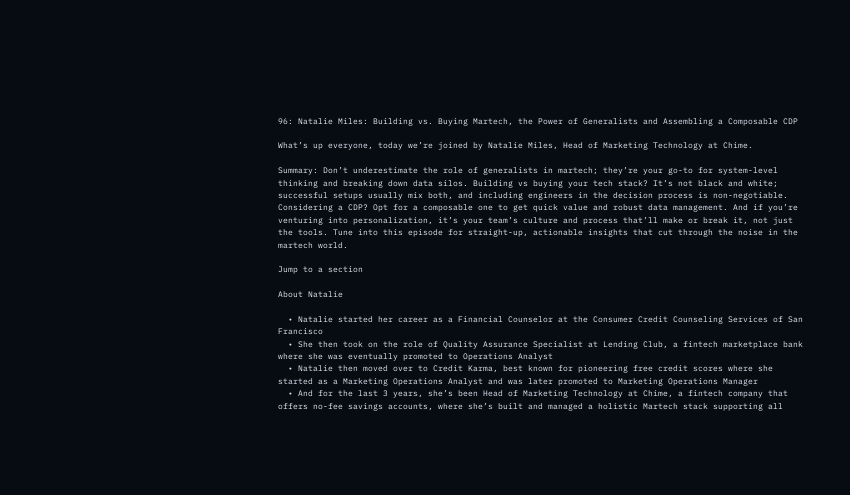96: Natalie Miles: Building vs. Buying Martech, the Power of Generalists and Assembling a Composable CDP

What’s up everyone, today we’re joined by Natalie Miles, Head of Marketing Technology at Chime.

Summary: Don’t underestimate the role of generalists in martech; they’re your go-to for system-level thinking and breaking down data silos. Building vs buying your tech stack? It’s not black and white; successful setups usually mix both, and including engineers in the decision process is non-negotiable. Considering a CDP? Opt for a composable one to get quick value and robust data management. And if you’re venturing into personalization, it’s your team’s culture and process that’ll make or break it, not just the tools. Tune into this episode for straight-up, actionable insights that cut through the noise in the martech world.

Jump to a section

About Natalie

  • Natalie started her career as a Financial Counselor at the Consumer Credit Counseling Services of San Francisco
  • She then took on the role of Quality Assurance Specialist at Lending Club, a fintech marketplace bank where she was eventually promoted to Operations Analyst
  • Natalie then moved over to Credit Karma, best known for pioneering free credit scores where she started as a Marketing Operations Analyst and was later promoted to Marketing Operations Manager
  • And for the last 3 years, she’s been Head of Marketing Technology at Chime, a fintech company that offers no-fee savings accounts, where she’s built and managed a holistic Martech stack supporting all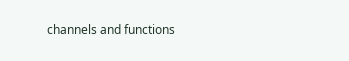channels and functions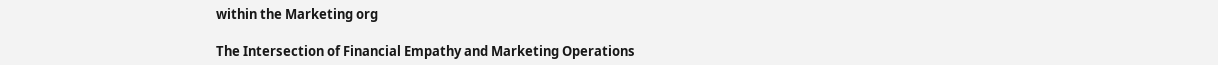within the Marketing org

The Intersection of Financial Empathy and Marketing Operations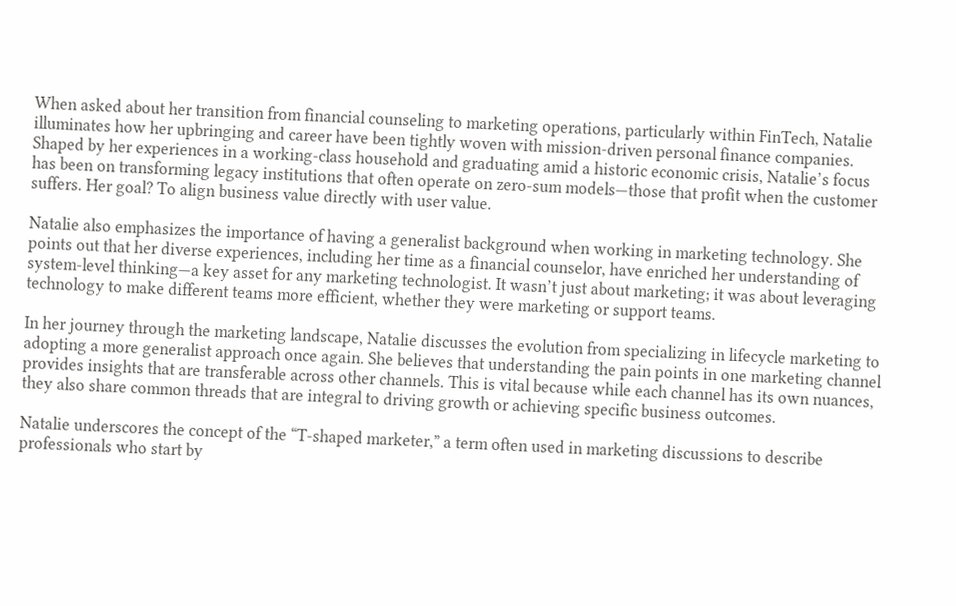When asked about her transition from financial counseling to marketing operations, particularly within FinTech, Natalie illuminates how her upbringing and career have been tightly woven with mission-driven personal finance companies. Shaped by her experiences in a working-class household and graduating amid a historic economic crisis, Natalie’s focus has been on transforming legacy institutions that often operate on zero-sum models—those that profit when the customer suffers. Her goal? To align business value directly with user value.

Natalie also emphasizes the importance of having a generalist background when working in marketing technology. She points out that her diverse experiences, including her time as a financial counselor, have enriched her understanding of system-level thinking—a key asset for any marketing technologist. It wasn’t just about marketing; it was about leveraging technology to make different teams more efficient, whether they were marketing or support teams.

In her journey through the marketing landscape, Natalie discusses the evolution from specializing in lifecycle marketing to adopting a more generalist approach once again. She believes that understanding the pain points in one marketing channel provides insights that are transferable across other channels. This is vital because while each channel has its own nuances, they also share common threads that are integral to driving growth or achieving specific business outcomes.

Natalie underscores the concept of the “T-shaped marketer,” a term often used in marketing discussions to describe professionals who start by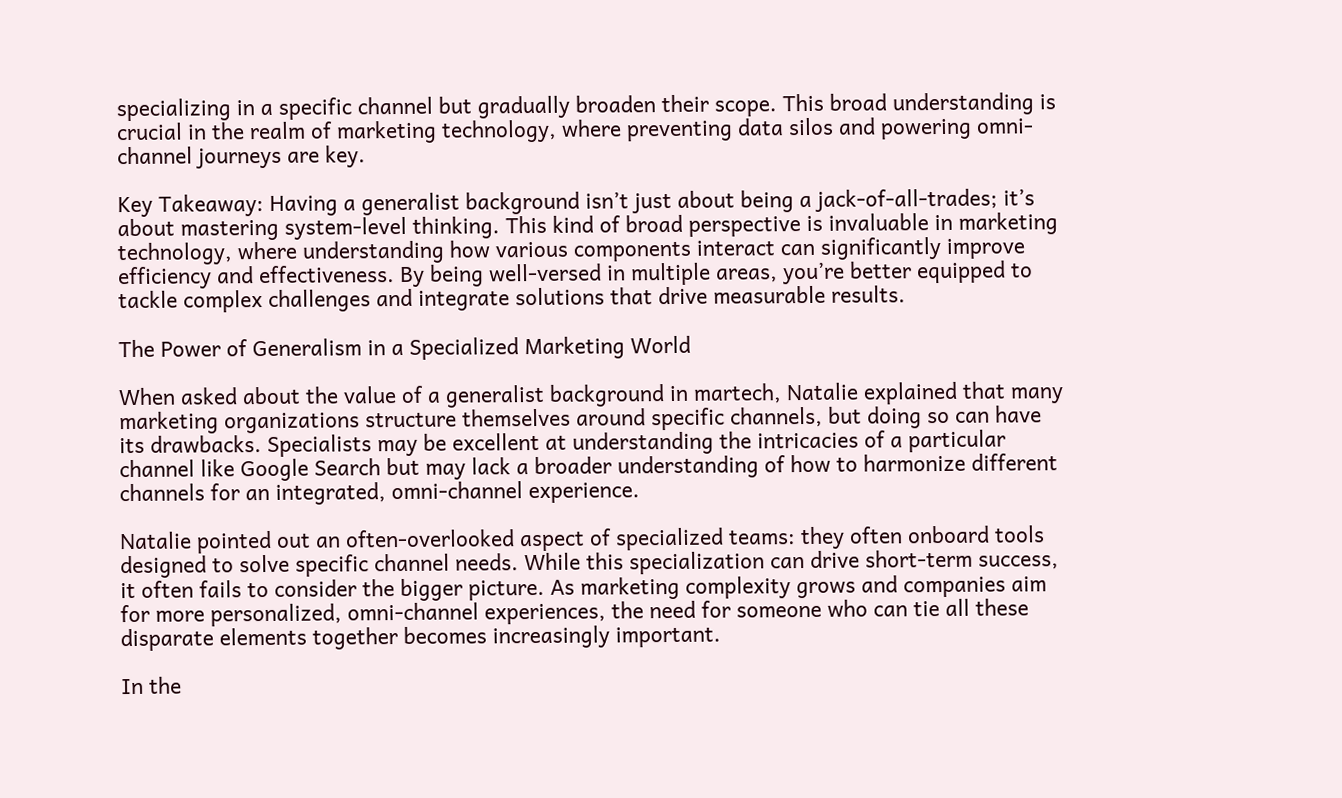specializing in a specific channel but gradually broaden their scope. This broad understanding is crucial in the realm of marketing technology, where preventing data silos and powering omni-channel journeys are key.

Key Takeaway: Having a generalist background isn’t just about being a jack-of-all-trades; it’s about mastering system-level thinking. This kind of broad perspective is invaluable in marketing technology, where understanding how various components interact can significantly improve efficiency and effectiveness. By being well-versed in multiple areas, you’re better equipped to tackle complex challenges and integrate solutions that drive measurable results.

The Power of Generalism in a Specialized Marketing World

When asked about the value of a generalist background in martech, Natalie explained that many marketing organizations structure themselves around specific channels, but doing so can have its drawbacks. Specialists may be excellent at understanding the intricacies of a particular channel like Google Search but may lack a broader understanding of how to harmonize different channels for an integrated, omni-channel experience.

Natalie pointed out an often-overlooked aspect of specialized teams: they often onboard tools designed to solve specific channel needs. While this specialization can drive short-term success, it often fails to consider the bigger picture. As marketing complexity grows and companies aim for more personalized, omni-channel experiences, the need for someone who can tie all these disparate elements together becomes increasingly important.

In the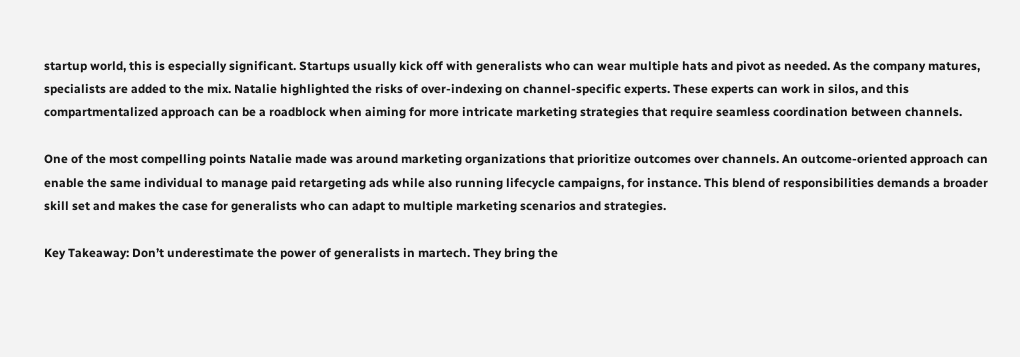startup world, this is especially significant. Startups usually kick off with generalists who can wear multiple hats and pivot as needed. As the company matures, specialists are added to the mix. Natalie highlighted the risks of over-indexing on channel-specific experts. These experts can work in silos, and this compartmentalized approach can be a roadblock when aiming for more intricate marketing strategies that require seamless coordination between channels.

One of the most compelling points Natalie made was around marketing organizations that prioritize outcomes over channels. An outcome-oriented approach can enable the same individual to manage paid retargeting ads while also running lifecycle campaigns, for instance. This blend of responsibilities demands a broader skill set and makes the case for generalists who can adapt to multiple marketing scenarios and strategies.

Key Takeaway: Don’t underestimate the power of generalists in martech. They bring the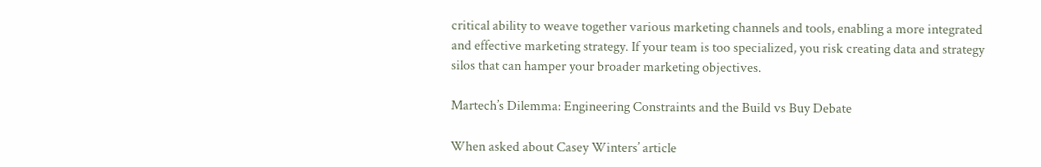critical ability to weave together various marketing channels and tools, enabling a more integrated and effective marketing strategy. If your team is too specialized, you risk creating data and strategy silos that can hamper your broader marketing objectives.

Martech’s Dilemma: Engineering Constraints and the Build vs Buy Debate

When asked about Casey Winters’ article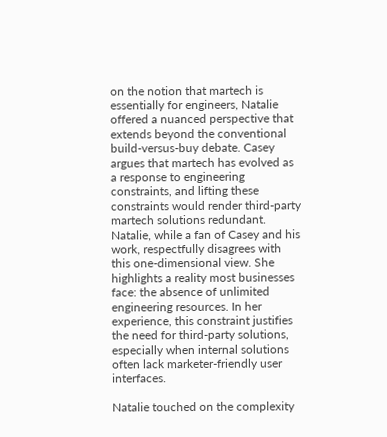on the notion that martech is essentially for engineers, Natalie offered a nuanced perspective that extends beyond the conventional build-versus-buy debate. Casey argues that martech has evolved as a response to engineering constraints, and lifting these constraints would render third-party martech solutions redundant. Natalie, while a fan of Casey and his work, respectfully disagrees with this one-dimensional view. She highlights a reality most businesses face: the absence of unlimited engineering resources. In her experience, this constraint justifies the need for third-party solutions, especially when internal solutions often lack marketer-friendly user interfaces.

Natalie touched on the complexity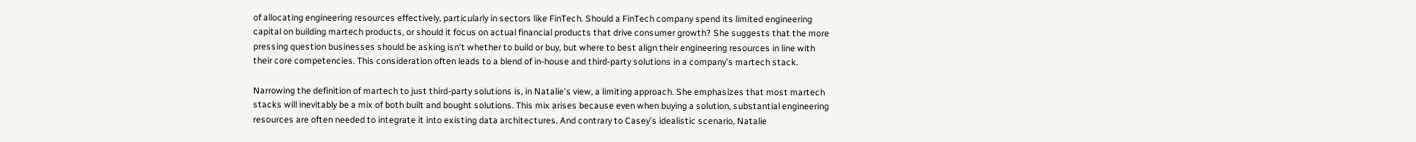of allocating engineering resources effectively, particularly in sectors like FinTech. Should a FinTech company spend its limited engineering capital on building martech products, or should it focus on actual financial products that drive consumer growth? She suggests that the more pressing question businesses should be asking isn’t whether to build or buy, but where to best align their engineering resources in line with their core competencies. This consideration often leads to a blend of in-house and third-party solutions in a company’s martech stack.

Narrowing the definition of martech to just third-party solutions is, in Natalie’s view, a limiting approach. She emphasizes that most martech stacks will inevitably be a mix of both built and bought solutions. This mix arises because even when buying a solution, substantial engineering resources are often needed to integrate it into existing data architectures. And contrary to Casey’s idealistic scenario, Natalie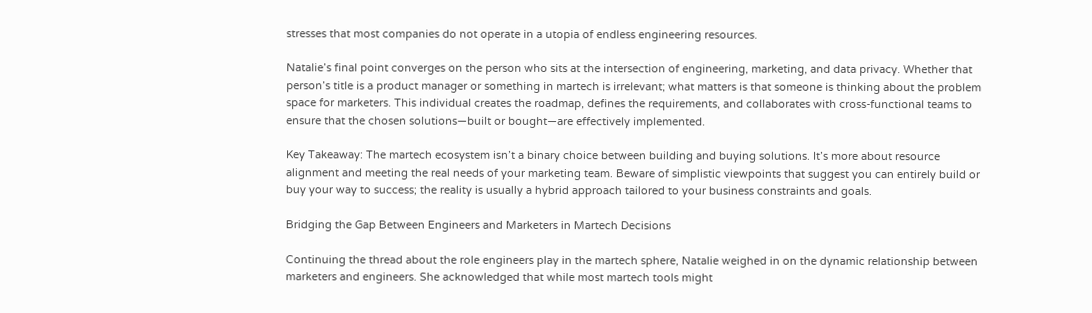stresses that most companies do not operate in a utopia of endless engineering resources.

Natalie’s final point converges on the person who sits at the intersection of engineering, marketing, and data privacy. Whether that person’s title is a product manager or something in martech is irrelevant; what matters is that someone is thinking about the problem space for marketers. This individual creates the roadmap, defines the requirements, and collaborates with cross-functional teams to ensure that the chosen solutions—built or bought—are effectively implemented.

Key Takeaway: The martech ecosystem isn’t a binary choice between building and buying solutions. It’s more about resource alignment and meeting the real needs of your marketing team. Beware of simplistic viewpoints that suggest you can entirely build or buy your way to success; the reality is usually a hybrid approach tailored to your business constraints and goals.

Bridging the Gap Between Engineers and Marketers in Martech Decisions

Continuing the thread about the role engineers play in the martech sphere, Natalie weighed in on the dynamic relationship between marketers and engineers. She acknowledged that while most martech tools might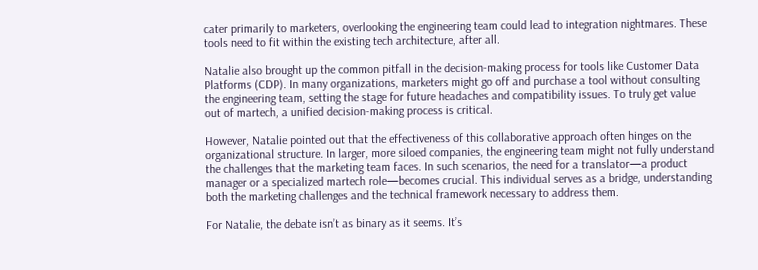cater primarily to marketers, overlooking the engineering team could lead to integration nightmares. These tools need to fit within the existing tech architecture, after all.

Natalie also brought up the common pitfall in the decision-making process for tools like Customer Data Platforms (CDP). In many organizations, marketers might go off and purchase a tool without consulting the engineering team, setting the stage for future headaches and compatibility issues. To truly get value out of martech, a unified decision-making process is critical.

However, Natalie pointed out that the effectiveness of this collaborative approach often hinges on the organizational structure. In larger, more siloed companies, the engineering team might not fully understand the challenges that the marketing team faces. In such scenarios, the need for a translator—a product manager or a specialized martech role—becomes crucial. This individual serves as a bridge, understanding both the marketing challenges and the technical framework necessary to address them.

For Natalie, the debate isn’t as binary as it seems. It’s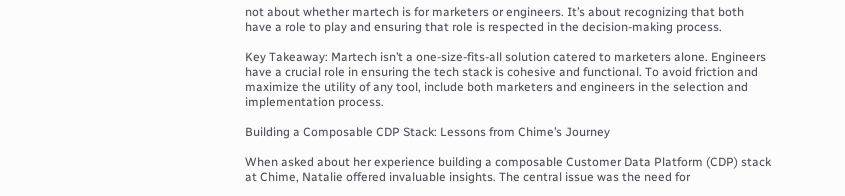not about whether martech is for marketers or engineers. It’s about recognizing that both have a role to play and ensuring that role is respected in the decision-making process.

Key Takeaway: Martech isn’t a one-size-fits-all solution catered to marketers alone. Engineers have a crucial role in ensuring the tech stack is cohesive and functional. To avoid friction and maximize the utility of any tool, include both marketers and engineers in the selection and implementation process.

Building a Composable CDP Stack: Lessons from Chime’s Journey

When asked about her experience building a composable Customer Data Platform (CDP) stack at Chime, Natalie offered invaluable insights. The central issue was the need for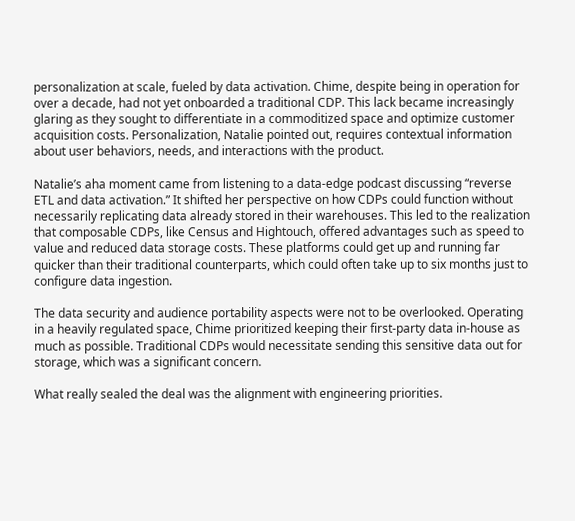personalization at scale, fueled by data activation. Chime, despite being in operation for over a decade, had not yet onboarded a traditional CDP. This lack became increasingly glaring as they sought to differentiate in a commoditized space and optimize customer acquisition costs. Personalization, Natalie pointed out, requires contextual information about user behaviors, needs, and interactions with the product.

Natalie’s aha moment came from listening to a data-edge podcast discussing “reverse ETL and data activation.” It shifted her perspective on how CDPs could function without necessarily replicating data already stored in their warehouses. This led to the realization that composable CDPs, like Census and Hightouch, offered advantages such as speed to value and reduced data storage costs. These platforms could get up and running far quicker than their traditional counterparts, which could often take up to six months just to configure data ingestion.

The data security and audience portability aspects were not to be overlooked. Operating in a heavily regulated space, Chime prioritized keeping their first-party data in-house as much as possible. Traditional CDPs would necessitate sending this sensitive data out for storage, which was a significant concern.

What really sealed the deal was the alignment with engineering priorities.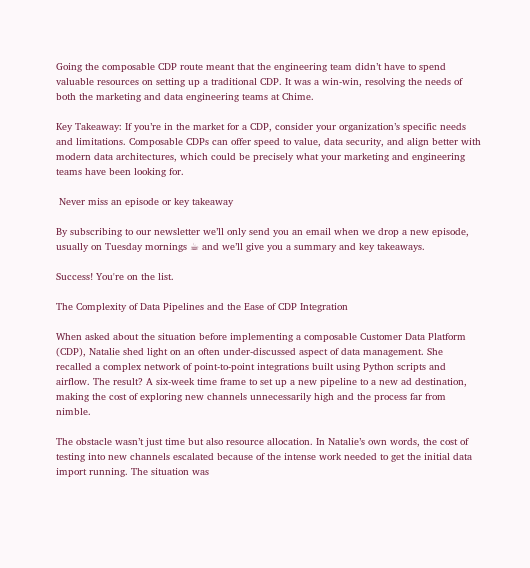Going the composable CDP route meant that the engineering team didn’t have to spend valuable resources on setting up a traditional CDP. It was a win-win, resolving the needs of both the marketing and data engineering teams at Chime.

Key Takeaway: If you’re in the market for a CDP, consider your organization’s specific needs and limitations. Composable CDPs can offer speed to value, data security, and align better with modern data architectures, which could be precisely what your marketing and engineering teams have been looking for.

 Never miss an episode or key takeaway

By subscribing to our newsletter we’ll only send you an email when we drop a new episode, usually on Tuesday mornings ☕ and we’ll give you a summary and key takeaways.

Success! You're on the list.

The Complexity of Data Pipelines and the Ease of CDP Integration

When asked about the situation before implementing a composable Customer Data Platform (CDP), Natalie shed light on an often under-discussed aspect of data management. She recalled a complex network of point-to-point integrations built using Python scripts and airflow. The result? A six-week time frame to set up a new pipeline to a new ad destination, making the cost of exploring new channels unnecessarily high and the process far from nimble.

The obstacle wasn’t just time but also resource allocation. In Natalie’s own words, the cost of testing into new channels escalated because of the intense work needed to get the initial data import running. The situation was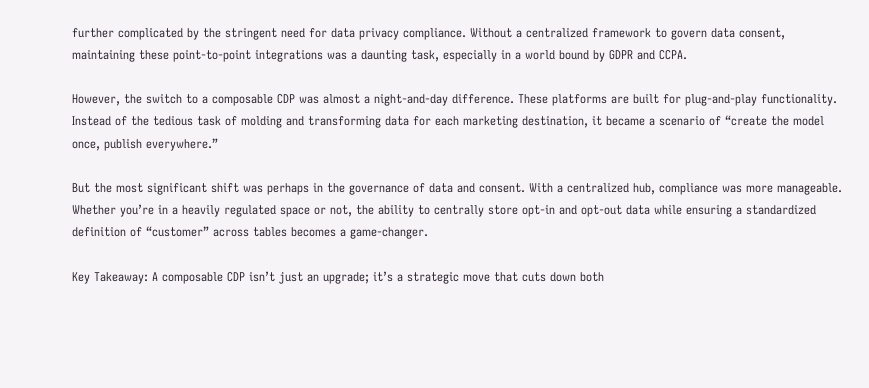further complicated by the stringent need for data privacy compliance. Without a centralized framework to govern data consent, maintaining these point-to-point integrations was a daunting task, especially in a world bound by GDPR and CCPA.

However, the switch to a composable CDP was almost a night-and-day difference. These platforms are built for plug-and-play functionality. Instead of the tedious task of molding and transforming data for each marketing destination, it became a scenario of “create the model once, publish everywhere.”

But the most significant shift was perhaps in the governance of data and consent. With a centralized hub, compliance was more manageable. Whether you’re in a heavily regulated space or not, the ability to centrally store opt-in and opt-out data while ensuring a standardized definition of “customer” across tables becomes a game-changer.

Key Takeaway: A composable CDP isn’t just an upgrade; it’s a strategic move that cuts down both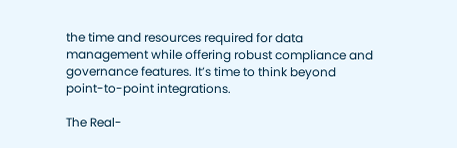the time and resources required for data management while offering robust compliance and governance features. It’s time to think beyond point-to-point integrations.

The Real-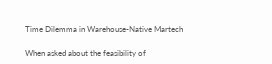Time Dilemma in Warehouse-Native Martech

When asked about the feasibility of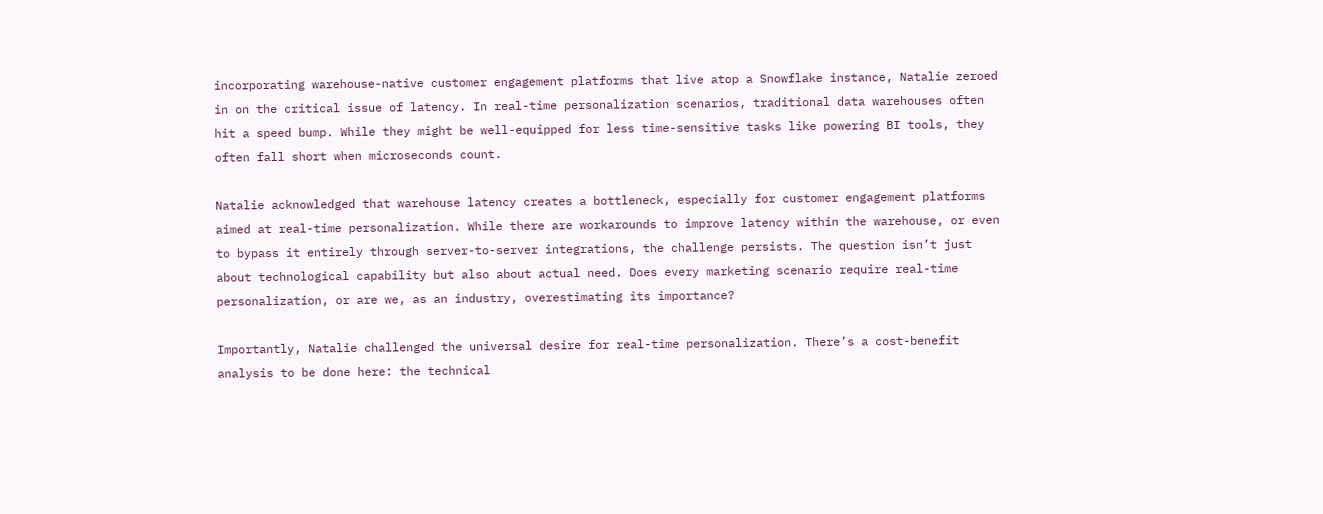incorporating warehouse-native customer engagement platforms that live atop a Snowflake instance, Natalie zeroed in on the critical issue of latency. In real-time personalization scenarios, traditional data warehouses often hit a speed bump. While they might be well-equipped for less time-sensitive tasks like powering BI tools, they often fall short when microseconds count.

Natalie acknowledged that warehouse latency creates a bottleneck, especially for customer engagement platforms aimed at real-time personalization. While there are workarounds to improve latency within the warehouse, or even to bypass it entirely through server-to-server integrations, the challenge persists. The question isn’t just about technological capability but also about actual need. Does every marketing scenario require real-time personalization, or are we, as an industry, overestimating its importance?

Importantly, Natalie challenged the universal desire for real-time personalization. There’s a cost-benefit analysis to be done here: the technical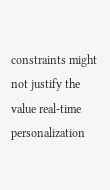constraints might not justify the value real-time personalization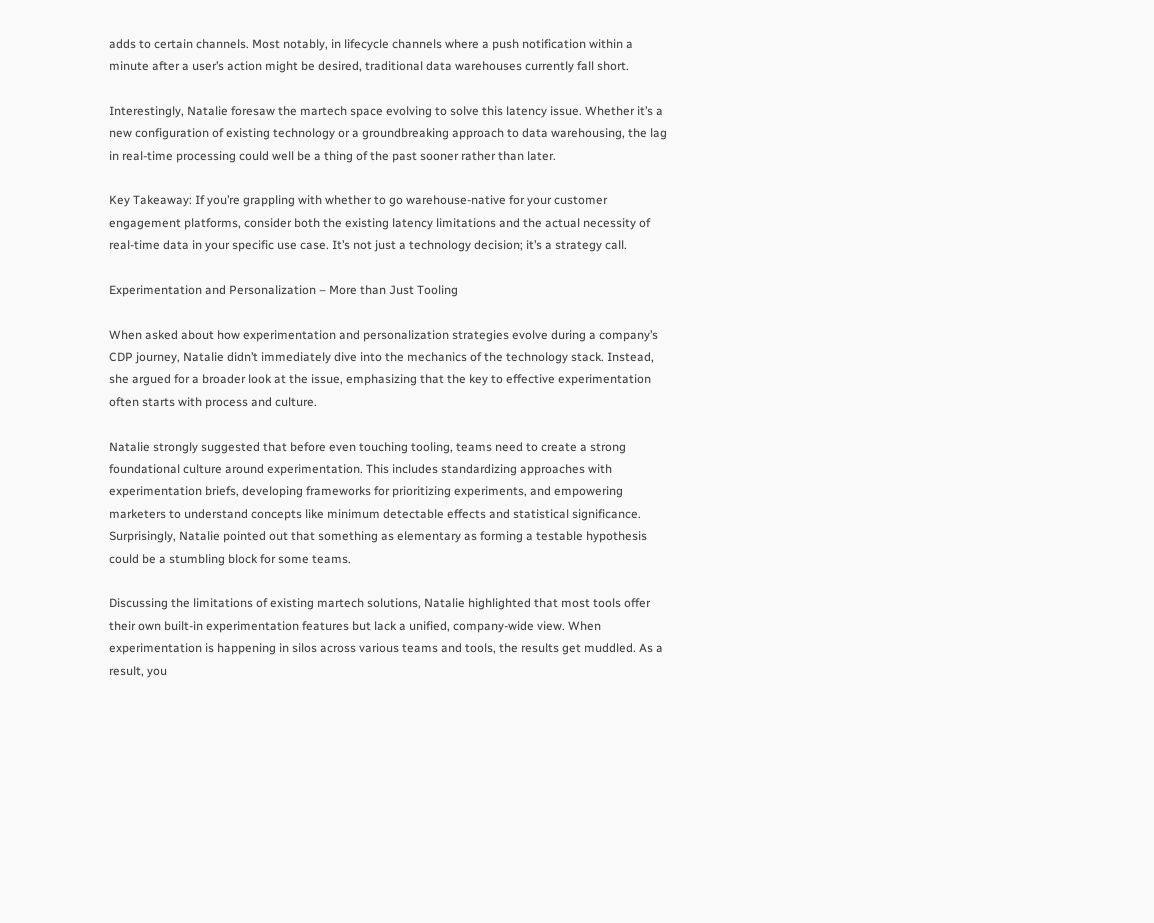adds to certain channels. Most notably, in lifecycle channels where a push notification within a minute after a user’s action might be desired, traditional data warehouses currently fall short.

Interestingly, Natalie foresaw the martech space evolving to solve this latency issue. Whether it’s a new configuration of existing technology or a groundbreaking approach to data warehousing, the lag in real-time processing could well be a thing of the past sooner rather than later.

Key Takeaway: If you’re grappling with whether to go warehouse-native for your customer engagement platforms, consider both the existing latency limitations and the actual necessity of real-time data in your specific use case. It’s not just a technology decision; it’s a strategy call.

Experimentation and Personalization – More than Just Tooling

When asked about how experimentation and personalization strategies evolve during a company’s CDP journey, Natalie didn’t immediately dive into the mechanics of the technology stack. Instead, she argued for a broader look at the issue, emphasizing that the key to effective experimentation often starts with process and culture.

Natalie strongly suggested that before even touching tooling, teams need to create a strong foundational culture around experimentation. This includes standardizing approaches with experimentation briefs, developing frameworks for prioritizing experiments, and empowering marketers to understand concepts like minimum detectable effects and statistical significance. Surprisingly, Natalie pointed out that something as elementary as forming a testable hypothesis could be a stumbling block for some teams.

Discussing the limitations of existing martech solutions, Natalie highlighted that most tools offer their own built-in experimentation features but lack a unified, company-wide view. When experimentation is happening in silos across various teams and tools, the results get muddled. As a result, you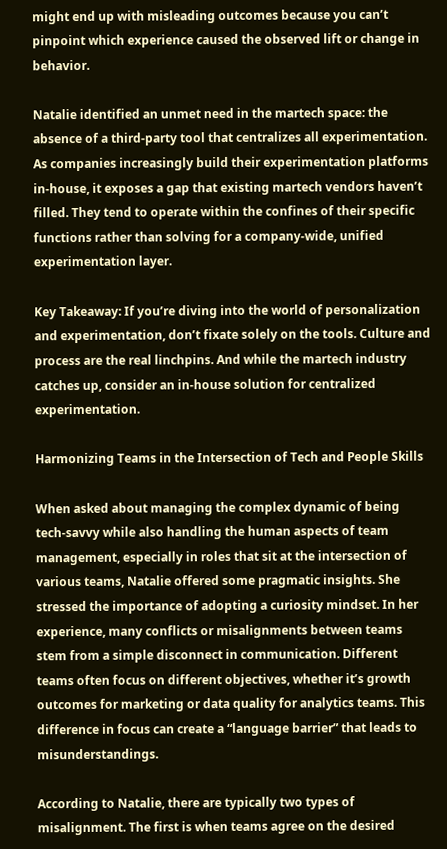might end up with misleading outcomes because you can’t pinpoint which experience caused the observed lift or change in behavior.

Natalie identified an unmet need in the martech space: the absence of a third-party tool that centralizes all experimentation. As companies increasingly build their experimentation platforms in-house, it exposes a gap that existing martech vendors haven’t filled. They tend to operate within the confines of their specific functions rather than solving for a company-wide, unified experimentation layer.

Key Takeaway: If you’re diving into the world of personalization and experimentation, don’t fixate solely on the tools. Culture and process are the real linchpins. And while the martech industry catches up, consider an in-house solution for centralized experimentation.

Harmonizing Teams in the Intersection of Tech and People Skills

When asked about managing the complex dynamic of being tech-savvy while also handling the human aspects of team management, especially in roles that sit at the intersection of various teams, Natalie offered some pragmatic insights. She stressed the importance of adopting a curiosity mindset. In her experience, many conflicts or misalignments between teams stem from a simple disconnect in communication. Different teams often focus on different objectives, whether it’s growth outcomes for marketing or data quality for analytics teams. This difference in focus can create a “language barrier” that leads to misunderstandings.

According to Natalie, there are typically two types of misalignment. The first is when teams agree on the desired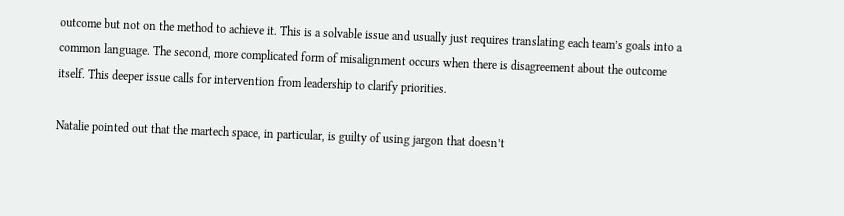outcome but not on the method to achieve it. This is a solvable issue and usually just requires translating each team’s goals into a common language. The second, more complicated form of misalignment occurs when there is disagreement about the outcome itself. This deeper issue calls for intervention from leadership to clarify priorities.

Natalie pointed out that the martech space, in particular, is guilty of using jargon that doesn’t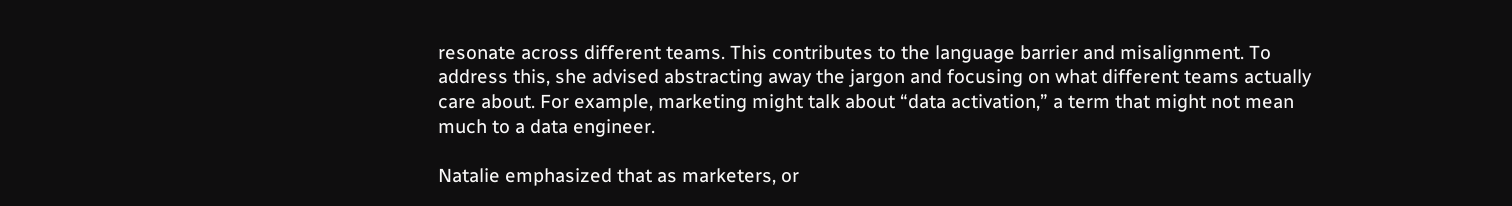resonate across different teams. This contributes to the language barrier and misalignment. To address this, she advised abstracting away the jargon and focusing on what different teams actually care about. For example, marketing might talk about “data activation,” a term that might not mean much to a data engineer.

Natalie emphasized that as marketers, or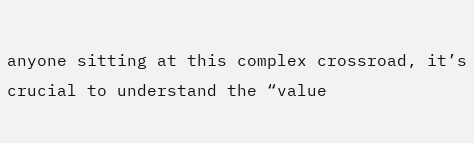anyone sitting at this complex crossroad, it’s crucial to understand the “value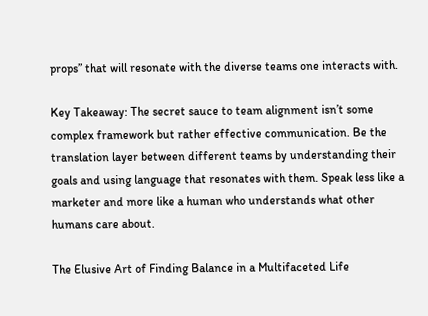props” that will resonate with the diverse teams one interacts with.

Key Takeaway: The secret sauce to team alignment isn’t some complex framework but rather effective communication. Be the translation layer between different teams by understanding their goals and using language that resonates with them. Speak less like a marketer and more like a human who understands what other humans care about.

The Elusive Art of Finding Balance in a Multifaceted Life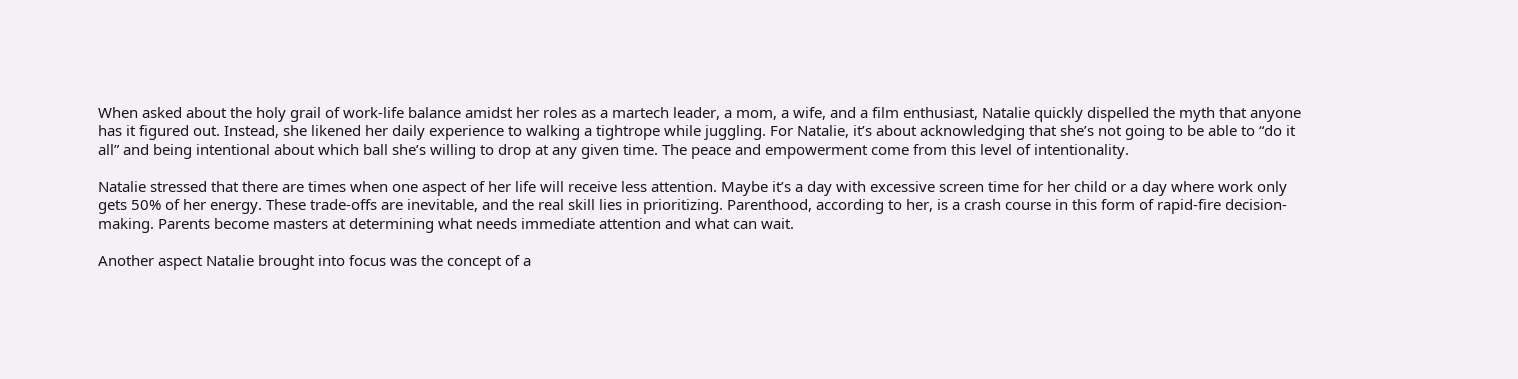When asked about the holy grail of work-life balance amidst her roles as a martech leader, a mom, a wife, and a film enthusiast, Natalie quickly dispelled the myth that anyone has it figured out. Instead, she likened her daily experience to walking a tightrope while juggling. For Natalie, it’s about acknowledging that she’s not going to be able to “do it all” and being intentional about which ball she’s willing to drop at any given time. The peace and empowerment come from this level of intentionality.

Natalie stressed that there are times when one aspect of her life will receive less attention. Maybe it’s a day with excessive screen time for her child or a day where work only gets 50% of her energy. These trade-offs are inevitable, and the real skill lies in prioritizing. Parenthood, according to her, is a crash course in this form of rapid-fire decision-making. Parents become masters at determining what needs immediate attention and what can wait.

Another aspect Natalie brought into focus was the concept of a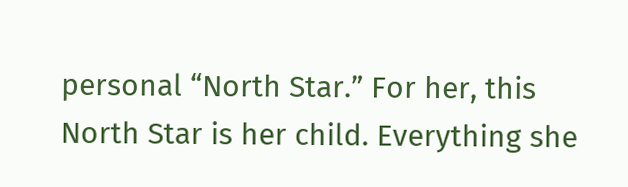personal “North Star.” For her, this North Star is her child. Everything she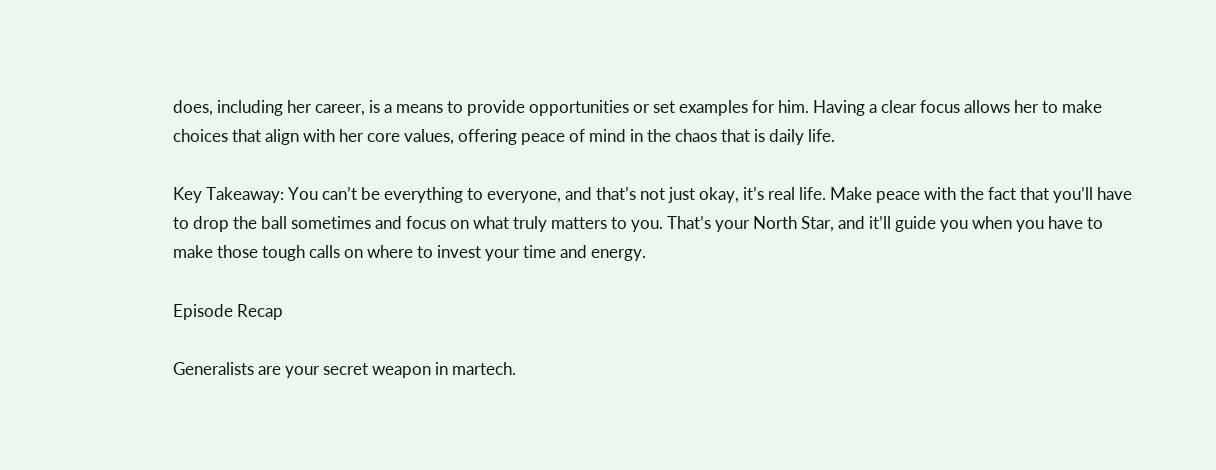does, including her career, is a means to provide opportunities or set examples for him. Having a clear focus allows her to make choices that align with her core values, offering peace of mind in the chaos that is daily life.

Key Takeaway: You can’t be everything to everyone, and that’s not just okay, it’s real life. Make peace with the fact that you’ll have to drop the ball sometimes and focus on what truly matters to you. That’s your North Star, and it’ll guide you when you have to make those tough calls on where to invest your time and energy.

Episode Recap

Generalists are your secret weapon in martech.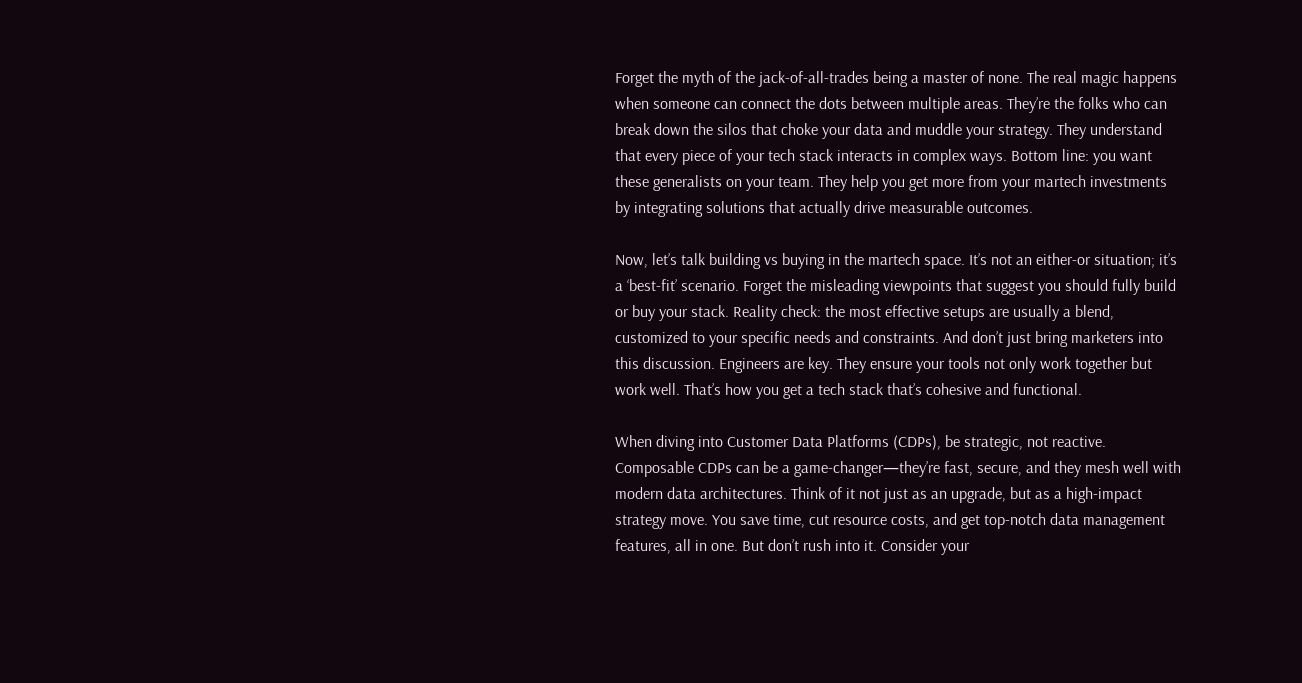Forget the myth of the jack-of-all-trades being a master of none. The real magic happens when someone can connect the dots between multiple areas. They’re the folks who can break down the silos that choke your data and muddle your strategy. They understand that every piece of your tech stack interacts in complex ways. Bottom line: you want these generalists on your team. They help you get more from your martech investments by integrating solutions that actually drive measurable outcomes.

Now, let’s talk building vs buying in the martech space. It’s not an either-or situation; it’s a ‘best-fit’ scenario. Forget the misleading viewpoints that suggest you should fully build or buy your stack. Reality check: the most effective setups are usually a blend, customized to your specific needs and constraints. And don’t just bring marketers into this discussion. Engineers are key. They ensure your tools not only work together but work well. That’s how you get a tech stack that’s cohesive and functional.

When diving into Customer Data Platforms (CDPs), be strategic, not reactive. Composable CDPs can be a game-changer—they’re fast, secure, and they mesh well with modern data architectures. Think of it not just as an upgrade, but as a high-impact strategy move. You save time, cut resource costs, and get top-notch data management features, all in one. But don’t rush into it. Consider your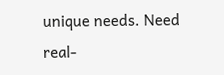unique needs. Need real-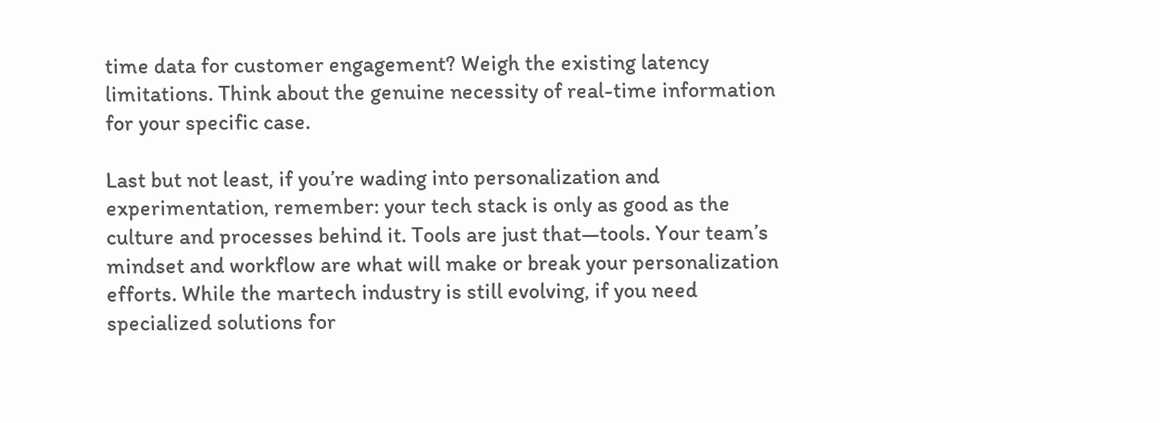time data for customer engagement? Weigh the existing latency limitations. Think about the genuine necessity of real-time information for your specific case.

Last but not least, if you’re wading into personalization and experimentation, remember: your tech stack is only as good as the culture and processes behind it. Tools are just that—tools. Your team’s mindset and workflow are what will make or break your personalization efforts. While the martech industry is still evolving, if you need specialized solutions for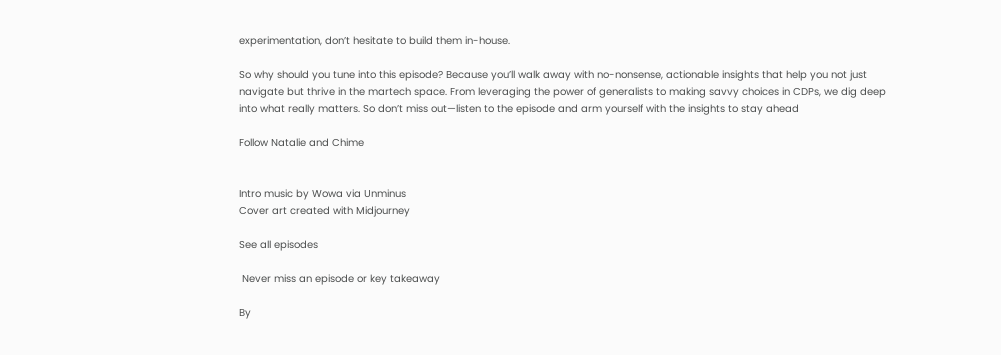experimentation, don’t hesitate to build them in-house.

So why should you tune into this episode? Because you’ll walk away with no-nonsense, actionable insights that help you not just navigate but thrive in the martech space. From leveraging the power of generalists to making savvy choices in CDPs, we dig deep into what really matters. So don’t miss out—listen to the episode and arm yourself with the insights to stay ahead

Follow Natalie and Chime


Intro music by Wowa via Unminus
Cover art created with Midjourney

See all episodes

 Never miss an episode or key takeaway

By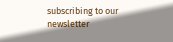subscribing to our newsletter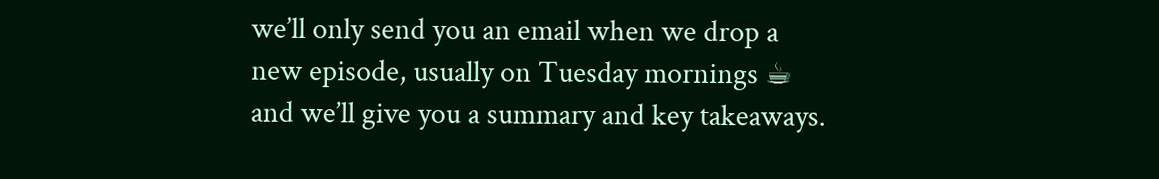we’ll only send you an email when we drop a new episode, usually on Tuesday mornings ☕ and we’ll give you a summary and key takeaways.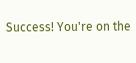Success! You're on the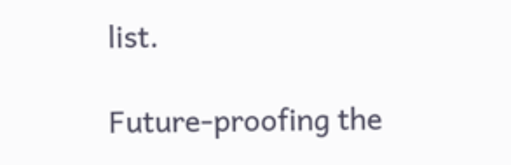list.

Future-proofing the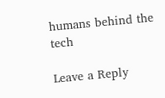humans behind the tech

Leave a Reply